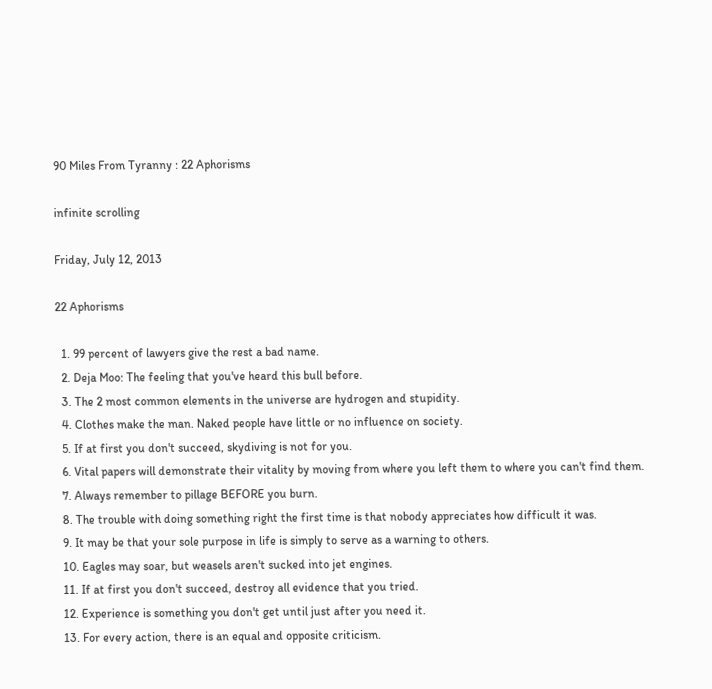90 Miles From Tyranny : 22 Aphorisms

infinite scrolling

Friday, July 12, 2013

22 Aphorisms

  1. 99 percent of lawyers give the rest a bad name.
  2. Deja Moo: The feeling that you've heard this bull before.
  3. The 2 most common elements in the universe are hydrogen and stupidity.
  4. Clothes make the man. Naked people have little or no influence on society.
  5. If at first you don't succeed, skydiving is not for you.
  6. Vital papers will demonstrate their vitality by moving from where you left them to where you can't find them.
  7. Always remember to pillage BEFORE you burn.
  8. The trouble with doing something right the first time is that nobody appreciates how difficult it was.
  9. It may be that your sole purpose in life is simply to serve as a warning to others.
  10. Eagles may soar, but weasels aren't sucked into jet engines.
  11. If at first you don't succeed, destroy all evidence that you tried.
  12. Experience is something you don't get until just after you need it.
  13. For every action, there is an equal and opposite criticism.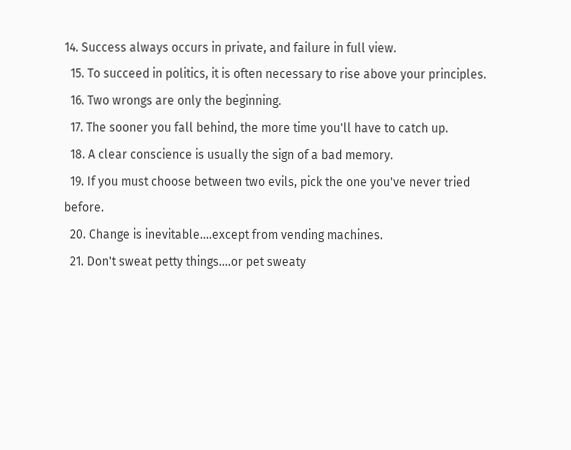14. Success always occurs in private, and failure in full view.
  15. To succeed in politics, it is often necessary to rise above your principles.
  16. Two wrongs are only the beginning.
  17. The sooner you fall behind, the more time you'll have to catch up.
  18. A clear conscience is usually the sign of a bad memory.
  19. If you must choose between two evils, pick the one you've never tried before.
  20. Change is inevitable....except from vending machines.
  21. Don't sweat petty things....or pet sweaty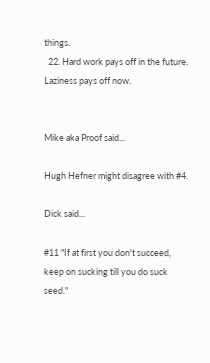things.
  22. Hard work pays off in the future. Laziness pays off now.


Mike aka Proof said...

Hugh Hefner might disagree with #4.

Dick said...

#11 "If at first you don't succeed, keep on sucking till you do suck seed."